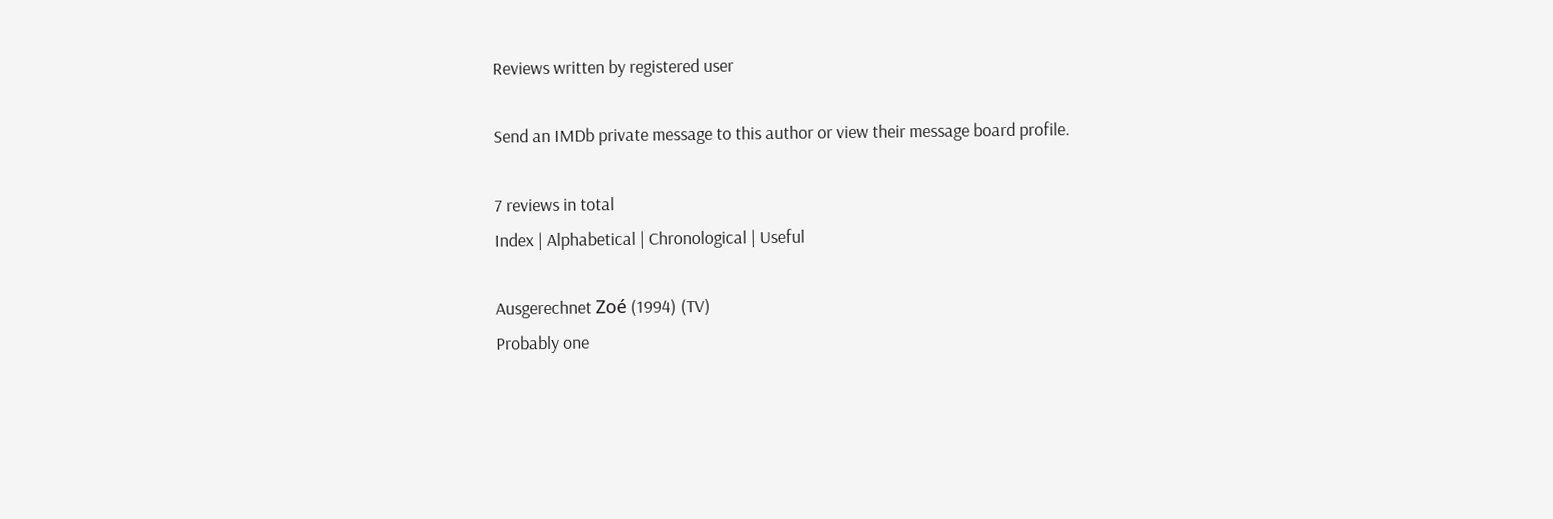Reviews written by registered user

Send an IMDb private message to this author or view their message board profile.

7 reviews in total
Index | Alphabetical | Chronological | Useful

Ausgerechnet Zoé (1994) (TV)
Probably one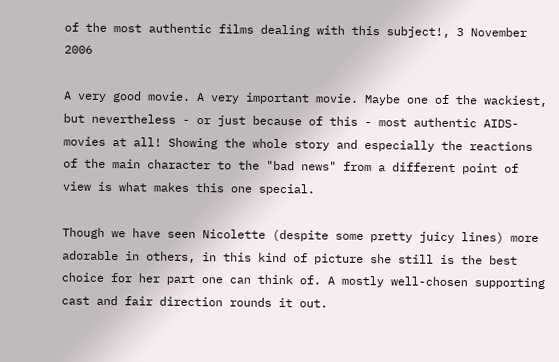of the most authentic films dealing with this subject!, 3 November 2006

A very good movie. A very important movie. Maybe one of the wackiest, but nevertheless - or just because of this - most authentic AIDS-movies at all! Showing the whole story and especially the reactions of the main character to the "bad news" from a different point of view is what makes this one special.

Though we have seen Nicolette (despite some pretty juicy lines) more adorable in others, in this kind of picture she still is the best choice for her part one can think of. A mostly well-chosen supporting cast and fair direction rounds it out.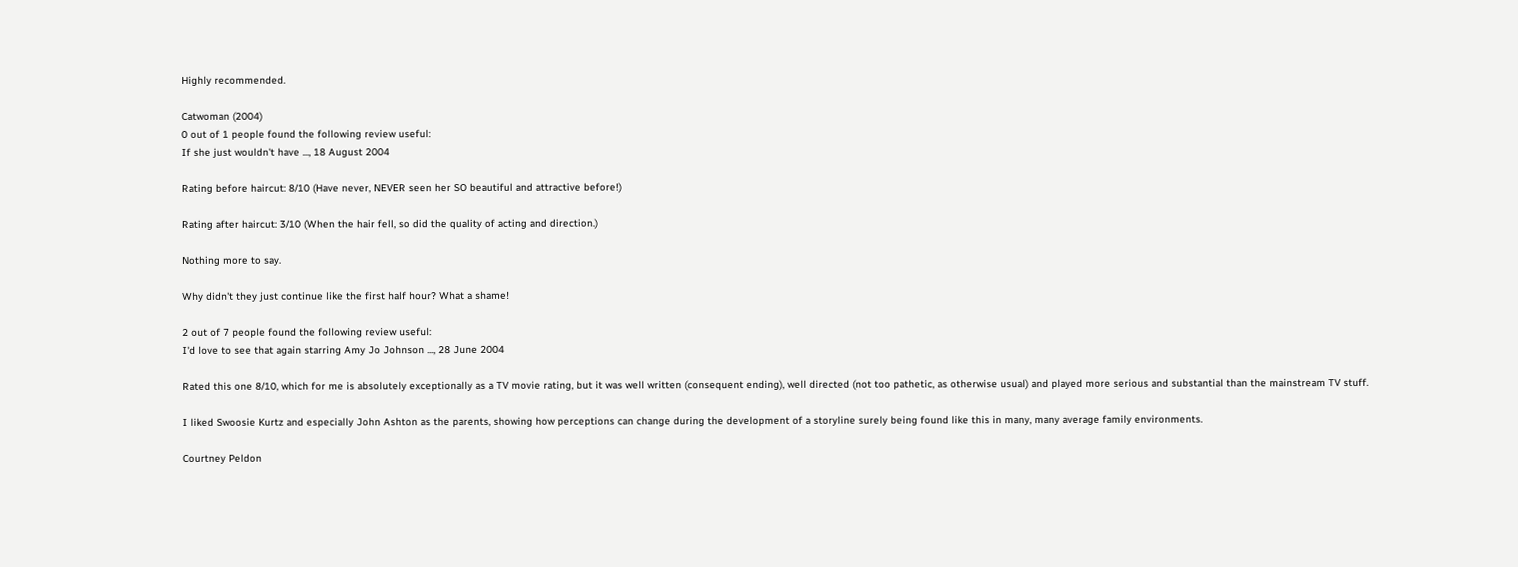Highly recommended.

Catwoman (2004)
0 out of 1 people found the following review useful:
If she just wouldn't have ..., 18 August 2004

Rating before haircut: 8/10 (Have never, NEVER seen her SO beautiful and attractive before!)

Rating after haircut: 3/10 (When the hair fell, so did the quality of acting and direction.)

Nothing more to say.

Why didn't they just continue like the first half hour? What a shame!

2 out of 7 people found the following review useful:
I'd love to see that again starring Amy Jo Johnson ..., 28 June 2004

Rated this one 8/10, which for me is absolutely exceptionally as a TV movie rating, but it was well written (consequent ending), well directed (not too pathetic, as otherwise usual) and played more serious and substantial than the mainstream TV stuff.

I liked Swoosie Kurtz and especially John Ashton as the parents, showing how perceptions can change during the development of a storyline surely being found like this in many, many average family environments.

Courtney Peldon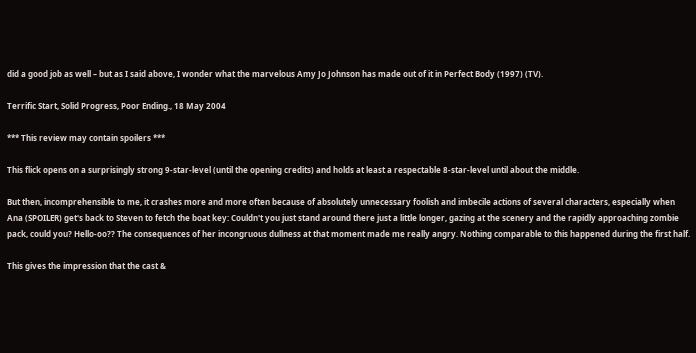did a good job as well – but as I said above, I wonder what the marvelous Amy Jo Johnson has made out of it in Perfect Body (1997) (TV).

Terrific Start, Solid Progress, Poor Ending., 18 May 2004

*** This review may contain spoilers ***

This flick opens on a surprisingly strong 9-star-level (until the opening credits) and holds at least a respectable 8-star-level until about the middle.

But then, incomprehensible to me, it crashes more and more often because of absolutely unnecessary foolish and imbecile actions of several characters, especially when Ana (SPOILER) get's back to Steven to fetch the boat key: Couldn't you just stand around there just a little longer, gazing at the scenery and the rapidly approaching zombie pack, could you? Hello-oo?? The consequences of her incongruous dullness at that moment made me really angry. Nothing comparable to this happened during the first half.

This gives the impression that the cast &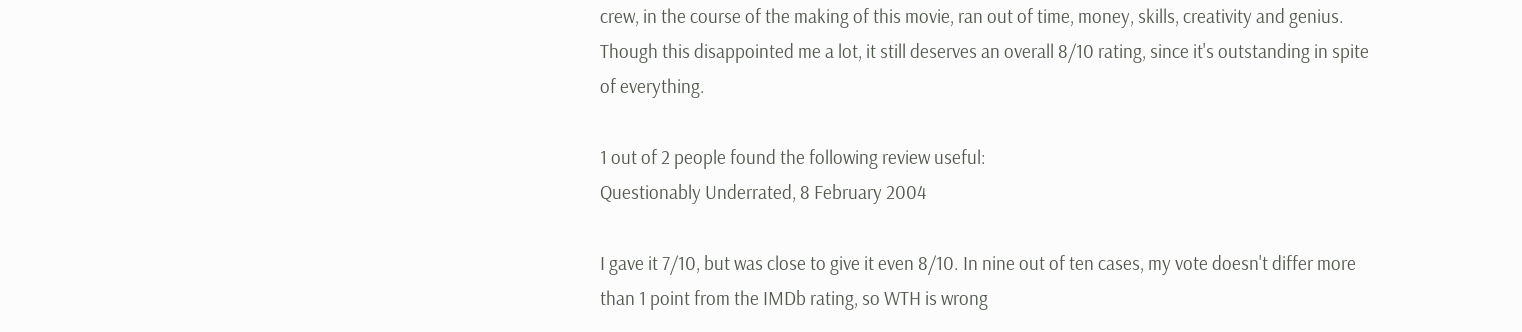crew, in the course of the making of this movie, ran out of time, money, skills, creativity and genius. Though this disappointed me a lot, it still deserves an overall 8/10 rating, since it's outstanding in spite of everything.

1 out of 2 people found the following review useful:
Questionably Underrated, 8 February 2004

I gave it 7/10, but was close to give it even 8/10. In nine out of ten cases, my vote doesn't differ more than 1 point from the IMDb rating, so WTH is wrong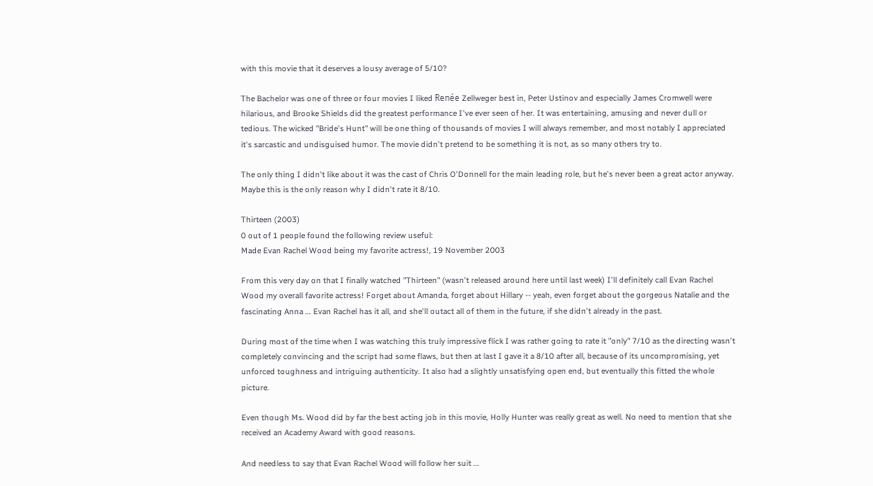with this movie that it deserves a lousy average of 5/10?

The Bachelor was one of three or four movies I liked Renée Zellweger best in, Peter Ustinov and especially James Cromwell were hilarious, and Brooke Shields did the greatest performance I've ever seen of her. It was entertaining, amusing and never dull or tedious. The wicked "Bride's Hunt" will be one thing of thousands of movies I will always remember, and most notably I appreciated it's sarcastic and undisguised humor. The movie didn't pretend to be something it is not, as so many others try to.

The only thing I didn't like about it was the cast of Chris O'Donnell for the main leading role, but he's never been a great actor anyway. Maybe this is the only reason why I didn't rate it 8/10.

Thirteen (2003)
0 out of 1 people found the following review useful:
Made Evan Rachel Wood being my favorite actress!, 19 November 2003

From this very day on that I finally watched "Thirteen" (wasn't released around here until last week) I'll definitely call Evan Rachel Wood my overall favorite actress! Forget about Amanda, forget about Hillary -- yeah, even forget about the gorgeous Natalie and the fascinating Anna ... Evan Rachel has it all, and she'll outact all of them in the future, if she didn't already in the past.

During most of the time when I was watching this truly impressive flick I was rather going to rate it "only" 7/10 as the directing wasn't completely convincing and the script had some flaws, but then at last I gave it a 8/10 after all, because of its uncompromising, yet unforced toughness and intriguing authenticity. It also had a slightly unsatisfying open end, but eventually this fitted the whole picture.

Even though Ms. Wood did by far the best acting job in this movie, Holly Hunter was really great as well. No need to mention that she received an Academy Award with good reasons.

And needless to say that Evan Rachel Wood will follow her suit ...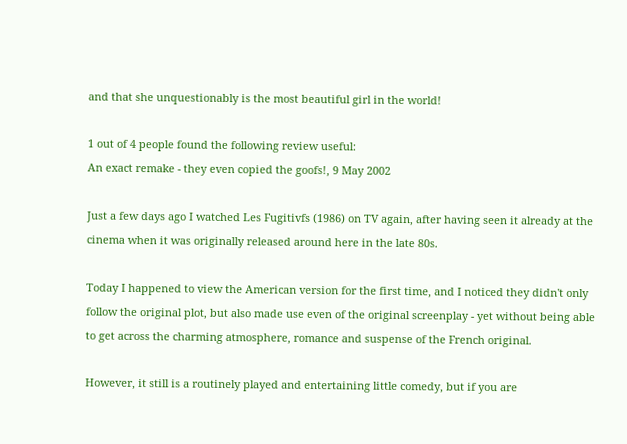and that she unquestionably is the most beautiful girl in the world!

1 out of 4 people found the following review useful:
An exact remake - they even copied the goofs!, 9 May 2002

Just a few days ago I watched Les Fugitivfs (1986) on TV again, after having seen it already at the cinema when it was originally released around here in the late 80s.

Today I happened to view the American version for the first time, and I noticed they didn't only follow the original plot, but also made use even of the original screenplay - yet without being able to get across the charming atmosphere, romance and suspense of the French original.

However, it still is a routinely played and entertaining little comedy, but if you are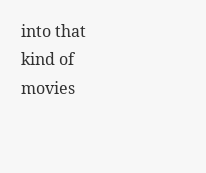into that kind of movies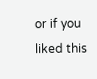or if you liked this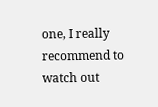one, I really recommend to watch out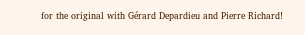for the original with Gérard Depardieu and Pierre Richard!